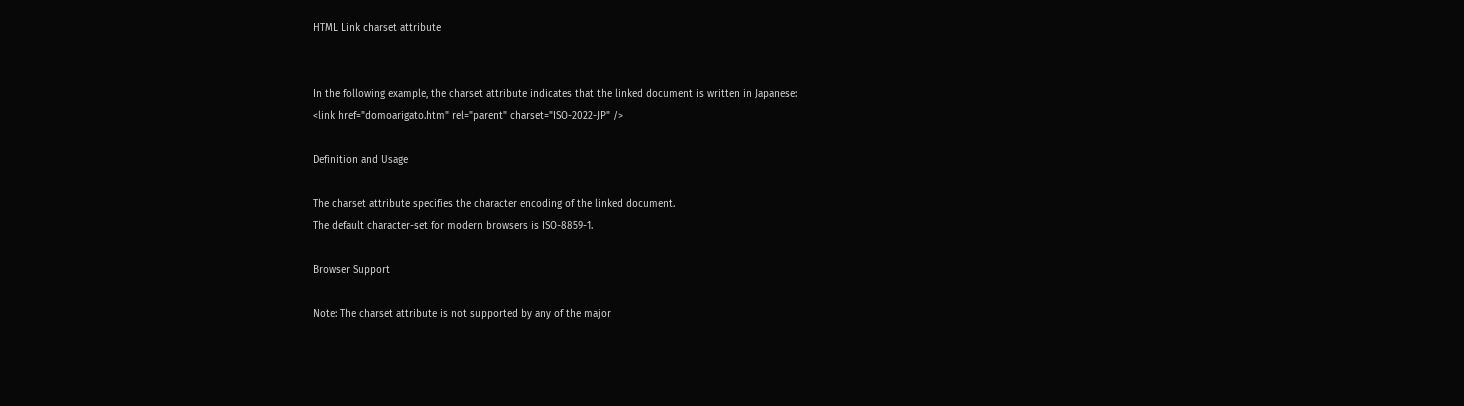HTML Link charset attribute


In the following example, the charset attribute indicates that the linked document is written in Japanese:
<link href="domoarigato.htm" rel="parent" charset="ISO-2022-JP" />

Definition and Usage

The charset attribute specifies the character encoding of the linked document.
The default character-set for modern browsers is ISO-8859-1.

Browser Support

Note: The charset attribute is not supported by any of the major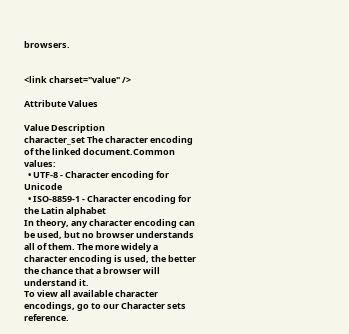browsers.


<link charset="value" />

Attribute Values

Value Description
character_set The character encoding of the linked document.Common values:
  • UTF-8 - Character encoding for Unicode
  • ISO-8859-1 - Character encoding for the Latin alphabet
In theory, any character encoding can be used, but no browser understands all of them. The more widely a character encoding is used, the better the chance that a browser will understand it.
To view all available character encodings, go to our Character sets reference.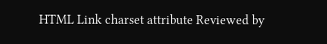HTML Link charset attribute Reviewed by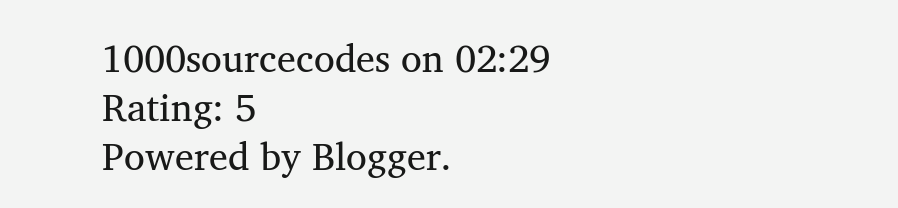1000sourcecodes on 02:29 Rating: 5
Powered by Blogger.